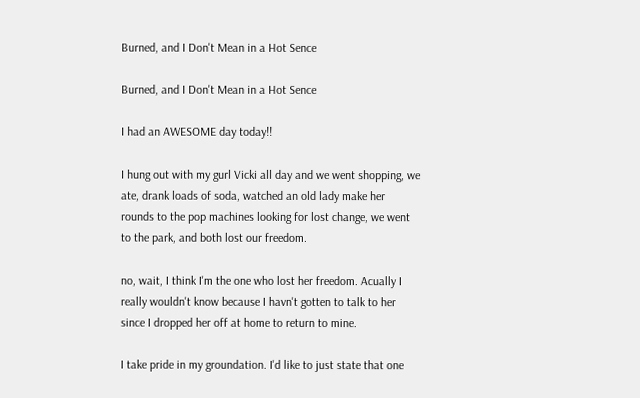Burned, and I Don't Mean in a Hot Sence

Burned, and I Don't Mean in a Hot Sence

I had an AWESOME day today!!

I hung out with my gurl Vicki all day and we went shopping, we ate, drank loads of soda, watched an old lady make her rounds to the pop machines looking for lost change, we went to the park, and both lost our freedom.

no, wait, I think I'm the one who lost her freedom. Acually I really wouldn't know because I havn't gotten to talk to her since I dropped her off at home to return to mine.

I take pride in my groundation. I'd like to just state that one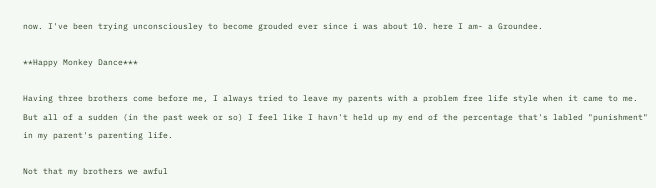now. I've been trying unconsciousley to become grouded ever since i was about 10. here I am- a Groundee.

**Happy Monkey Dance***

Having three brothers come before me, I always tried to leave my parents with a problem free life style when it came to me. But all of a sudden (in the past week or so) I feel like I havn't held up my end of the percentage that's labled "punishment" in my parent's parenting life.

Not that my brothers we awful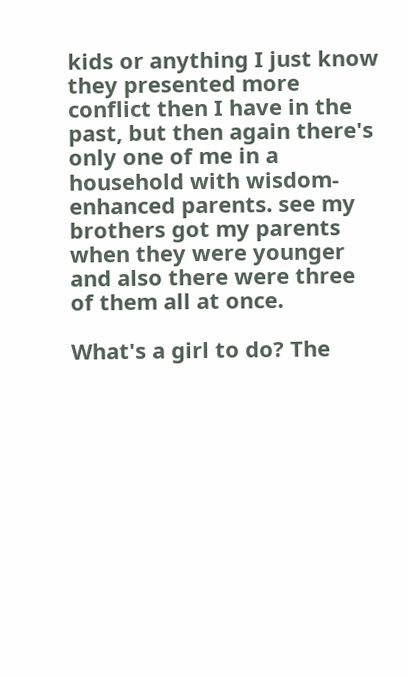kids or anything I just know they presented more conflict then I have in the past, but then again there's only one of me in a household with wisdom-enhanced parents. see my brothers got my parents when they were younger and also there were three of them all at once.

What's a girl to do? The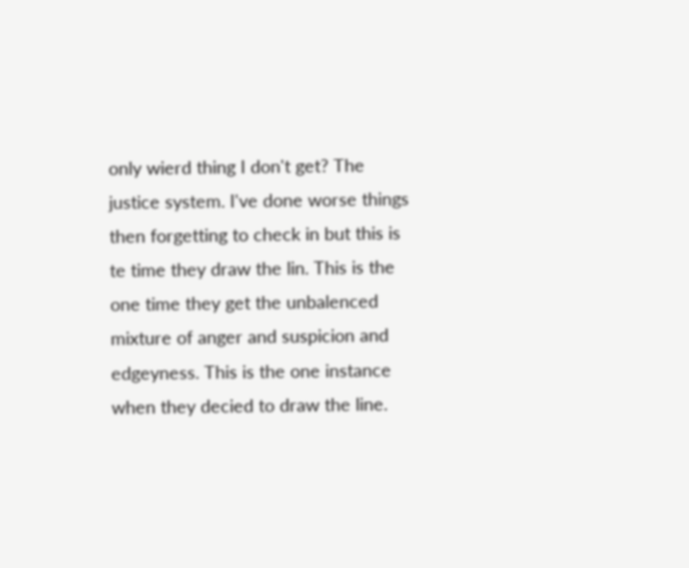only wierd thing I don't get? The justice system. I've done worse things then forgetting to check in but this is te time they draw the lin. This is the one time they get the unbalenced mixture of anger and suspicion and edgeyness. This is the one instance when they decied to draw the line.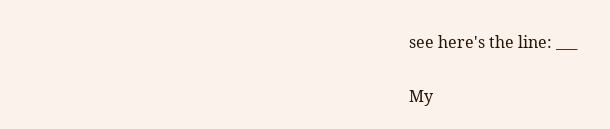see here's the line: ___

My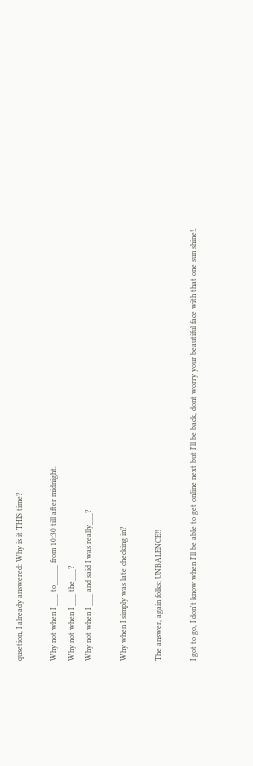qusetion, I already answered: Why is it THIS time?

Why not when I ___ to_____ from 10:30 till after midnight.
Why not when I ___ the___?
Why not when I ___ and said I was really___?

Why when I simply was late checking in?

The answer, again folks: UNBALENCE!!

I got to go, I don't know when I'll be able to get online next but I'll be back, dont worry your beautiful face with that one sun shine!.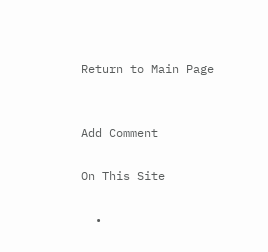Return to Main Page


Add Comment

On This Site

  •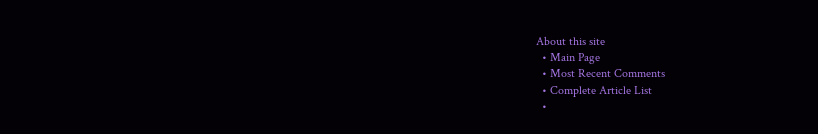About this site
  • Main Page
  • Most Recent Comments
  • Complete Article List
  •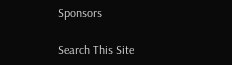Sponsors

Search This Site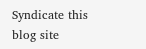Syndicate this blog site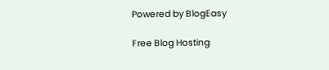Powered by BlogEasy

Free Blog Hosting